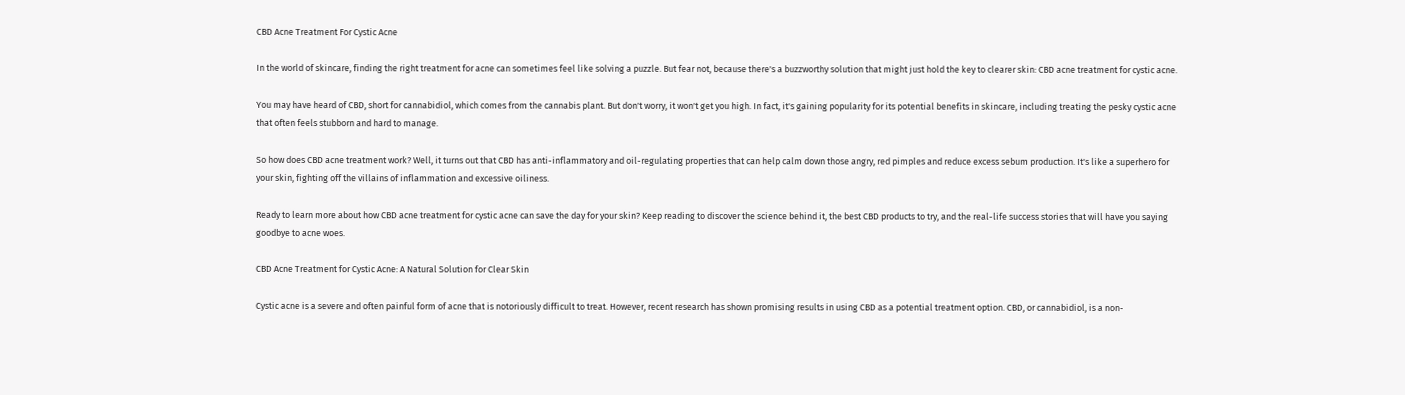CBD Acne Treatment For Cystic Acne

In the world of skincare, finding the right treatment for acne can sometimes feel like solving a puzzle. But fear not, because there's a buzzworthy solution that might just hold the key to clearer skin: CBD acne treatment for cystic acne.

You may have heard of CBD, short for cannabidiol, which comes from the cannabis plant. But don't worry, it won't get you high. In fact, it's gaining popularity for its potential benefits in skincare, including treating the pesky cystic acne that often feels stubborn and hard to manage.

So how does CBD acne treatment work? Well, it turns out that CBD has anti-inflammatory and oil-regulating properties that can help calm down those angry, red pimples and reduce excess sebum production. It's like a superhero for your skin, fighting off the villains of inflammation and excessive oiliness.

Ready to learn more about how CBD acne treatment for cystic acne can save the day for your skin? Keep reading to discover the science behind it, the best CBD products to try, and the real-life success stories that will have you saying goodbye to acne woes.

CBD Acne Treatment for Cystic Acne: A Natural Solution for Clear Skin

Cystic acne is a severe and often painful form of acne that is notoriously difficult to treat. However, recent research has shown promising results in using CBD as a potential treatment option. CBD, or cannabidiol, is a non-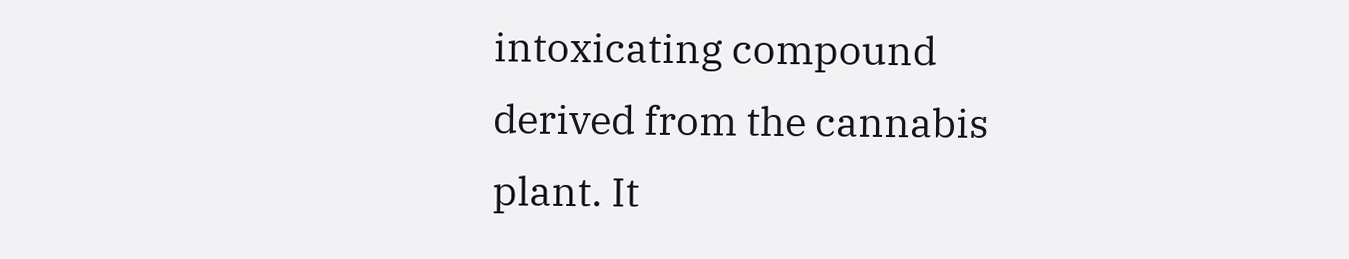intoxicating compound derived from the cannabis plant. It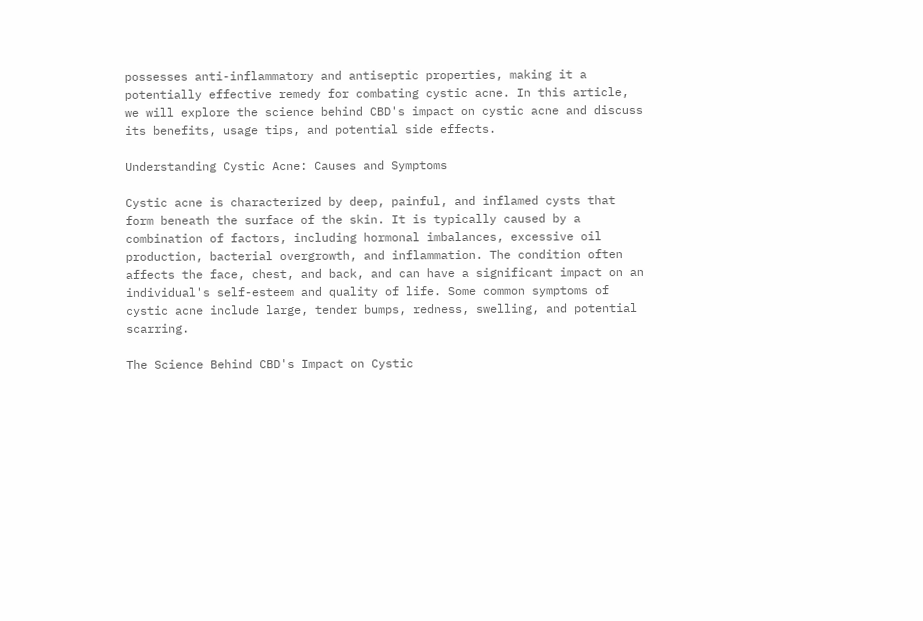possesses anti-inflammatory and antiseptic properties, making it a potentially effective remedy for combating cystic acne. In this article, we will explore the science behind CBD's impact on cystic acne and discuss its benefits, usage tips, and potential side effects.

Understanding Cystic Acne: Causes and Symptoms

Cystic acne is characterized by deep, painful, and inflamed cysts that form beneath the surface of the skin. It is typically caused by a combination of factors, including hormonal imbalances, excessive oil production, bacterial overgrowth, and inflammation. The condition often affects the face, chest, and back, and can have a significant impact on an individual's self-esteem and quality of life. Some common symptoms of cystic acne include large, tender bumps, redness, swelling, and potential scarring.

The Science Behind CBD's Impact on Cystic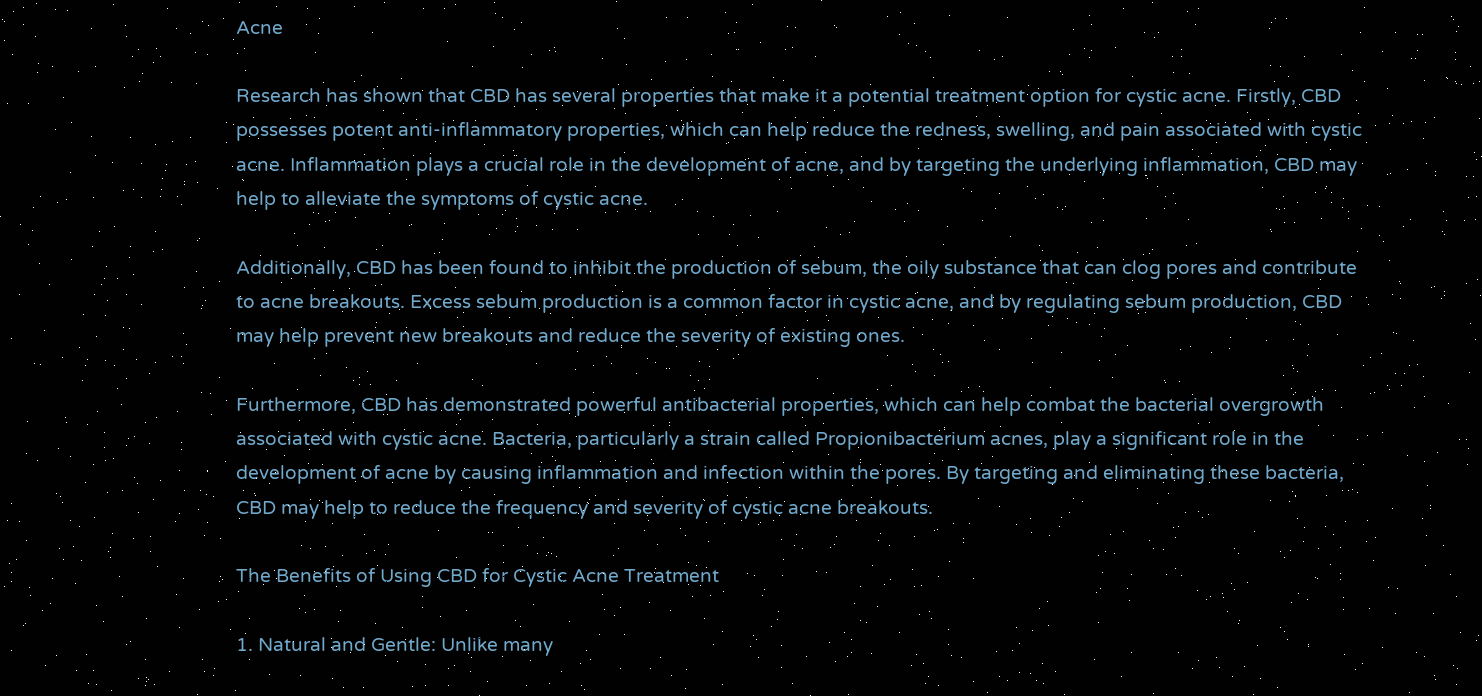Acne

Research has shown that CBD has several properties that make it a potential treatment option for cystic acne. Firstly, CBD possesses potent anti-inflammatory properties, which can help reduce the redness, swelling, and pain associated with cystic acne. Inflammation plays a crucial role in the development of acne, and by targeting the underlying inflammation, CBD may help to alleviate the symptoms of cystic acne.

Additionally, CBD has been found to inhibit the production of sebum, the oily substance that can clog pores and contribute to acne breakouts. Excess sebum production is a common factor in cystic acne, and by regulating sebum production, CBD may help prevent new breakouts and reduce the severity of existing ones.

Furthermore, CBD has demonstrated powerful antibacterial properties, which can help combat the bacterial overgrowth associated with cystic acne. Bacteria, particularly a strain called Propionibacterium acnes, play a significant role in the development of acne by causing inflammation and infection within the pores. By targeting and eliminating these bacteria, CBD may help to reduce the frequency and severity of cystic acne breakouts.

The Benefits of Using CBD for Cystic Acne Treatment

1. Natural and Gentle: Unlike many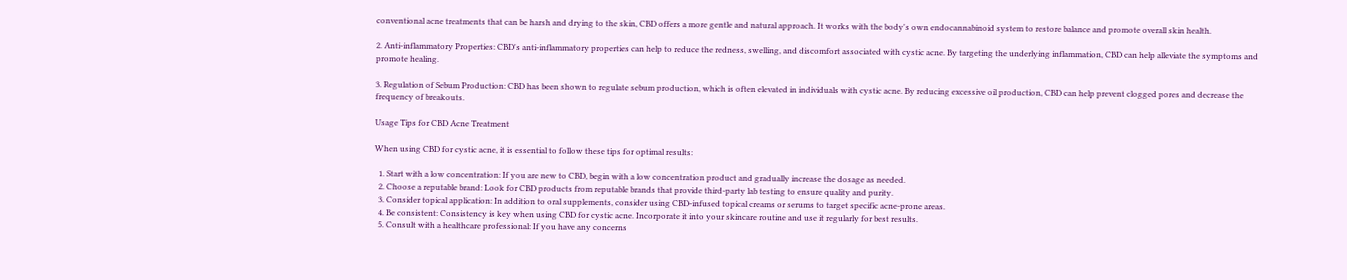conventional acne treatments that can be harsh and drying to the skin, CBD offers a more gentle and natural approach. It works with the body's own endocannabinoid system to restore balance and promote overall skin health.

2. Anti-inflammatory Properties: CBD's anti-inflammatory properties can help to reduce the redness, swelling, and discomfort associated with cystic acne. By targeting the underlying inflammation, CBD can help alleviate the symptoms and promote healing.

3. Regulation of Sebum Production: CBD has been shown to regulate sebum production, which is often elevated in individuals with cystic acne. By reducing excessive oil production, CBD can help prevent clogged pores and decrease the frequency of breakouts.

Usage Tips for CBD Acne Treatment

When using CBD for cystic acne, it is essential to follow these tips for optimal results:

  1. Start with a low concentration: If you are new to CBD, begin with a low concentration product and gradually increase the dosage as needed.
  2. Choose a reputable brand: Look for CBD products from reputable brands that provide third-party lab testing to ensure quality and purity.
  3. Consider topical application: In addition to oral supplements, consider using CBD-infused topical creams or serums to target specific acne-prone areas.
  4. Be consistent: Consistency is key when using CBD for cystic acne. Incorporate it into your skincare routine and use it regularly for best results.
  5. Consult with a healthcare professional: If you have any concerns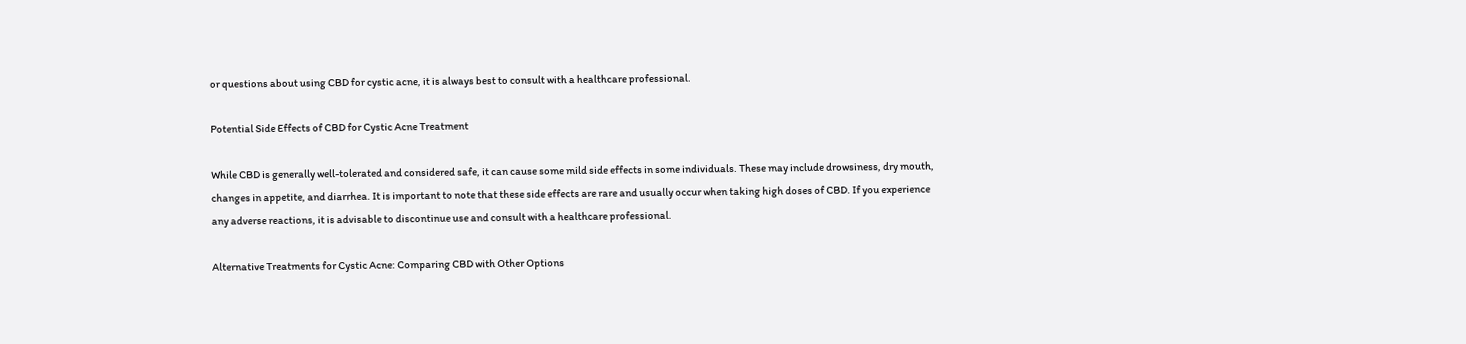or questions about using CBD for cystic acne, it is always best to consult with a healthcare professional.

Potential Side Effects of CBD for Cystic Acne Treatment

While CBD is generally well-tolerated and considered safe, it can cause some mild side effects in some individuals. These may include drowsiness, dry mouth, changes in appetite, and diarrhea. It is important to note that these side effects are rare and usually occur when taking high doses of CBD. If you experience any adverse reactions, it is advisable to discontinue use and consult with a healthcare professional.

Alternative Treatments for Cystic Acne: Comparing CBD with Other Options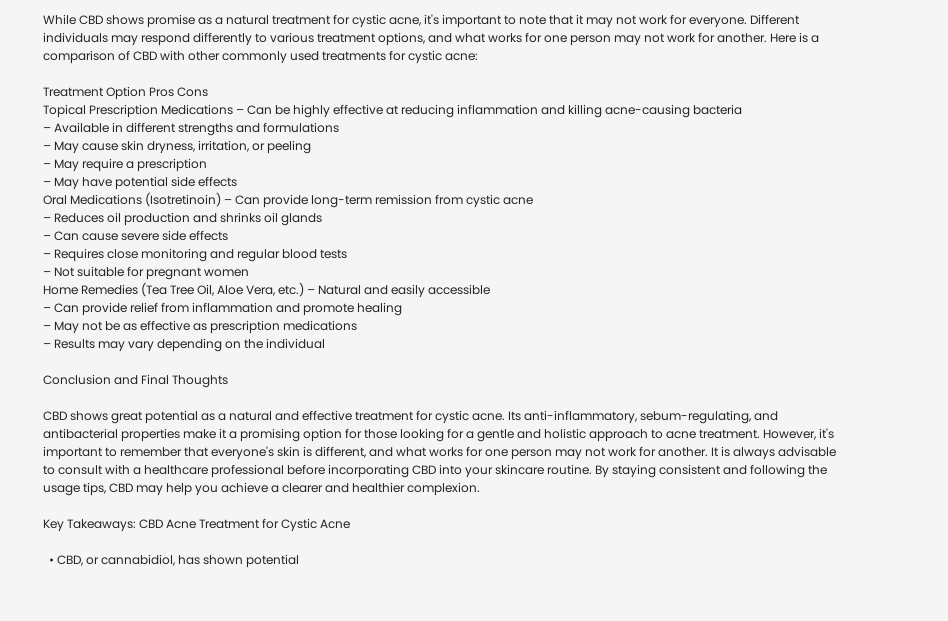While CBD shows promise as a natural treatment for cystic acne, it's important to note that it may not work for everyone. Different individuals may respond differently to various treatment options, and what works for one person may not work for another. Here is a comparison of CBD with other commonly used treatments for cystic acne:

Treatment Option Pros Cons
Topical Prescription Medications – Can be highly effective at reducing inflammation and killing acne-causing bacteria
– Available in different strengths and formulations
– May cause skin dryness, irritation, or peeling
– May require a prescription
– May have potential side effects
Oral Medications (Isotretinoin) – Can provide long-term remission from cystic acne
– Reduces oil production and shrinks oil glands
– Can cause severe side effects
– Requires close monitoring and regular blood tests
– Not suitable for pregnant women
Home Remedies (Tea Tree Oil, Aloe Vera, etc.) – Natural and easily accessible
– Can provide relief from inflammation and promote healing
– May not be as effective as prescription medications
– Results may vary depending on the individual

Conclusion and Final Thoughts

CBD shows great potential as a natural and effective treatment for cystic acne. Its anti-inflammatory, sebum-regulating, and antibacterial properties make it a promising option for those looking for a gentle and holistic approach to acne treatment. However, it's important to remember that everyone's skin is different, and what works for one person may not work for another. It is always advisable to consult with a healthcare professional before incorporating CBD into your skincare routine. By staying consistent and following the usage tips, CBD may help you achieve a clearer and healthier complexion.

Key Takeaways: CBD Acne Treatment for Cystic Acne

  • CBD, or cannabidiol, has shown potential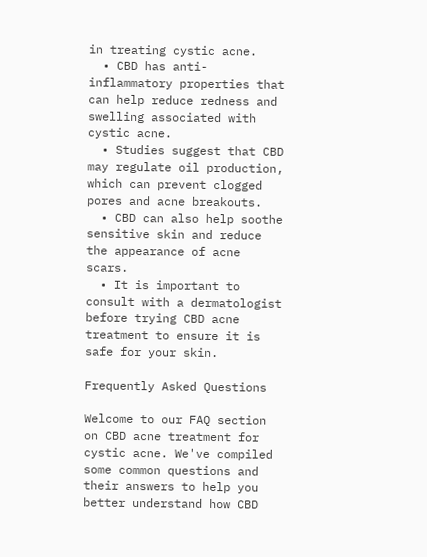in treating cystic acne.
  • CBD has anti-inflammatory properties that can help reduce redness and swelling associated with cystic acne.
  • Studies suggest that CBD may regulate oil production, which can prevent clogged pores and acne breakouts.
  • CBD can also help soothe sensitive skin and reduce the appearance of acne scars.
  • It is important to consult with a dermatologist before trying CBD acne treatment to ensure it is safe for your skin.

Frequently Asked Questions

Welcome to our FAQ section on CBD acne treatment for cystic acne. We've compiled some common questions and their answers to help you better understand how CBD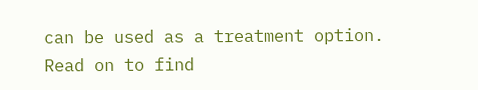can be used as a treatment option. Read on to find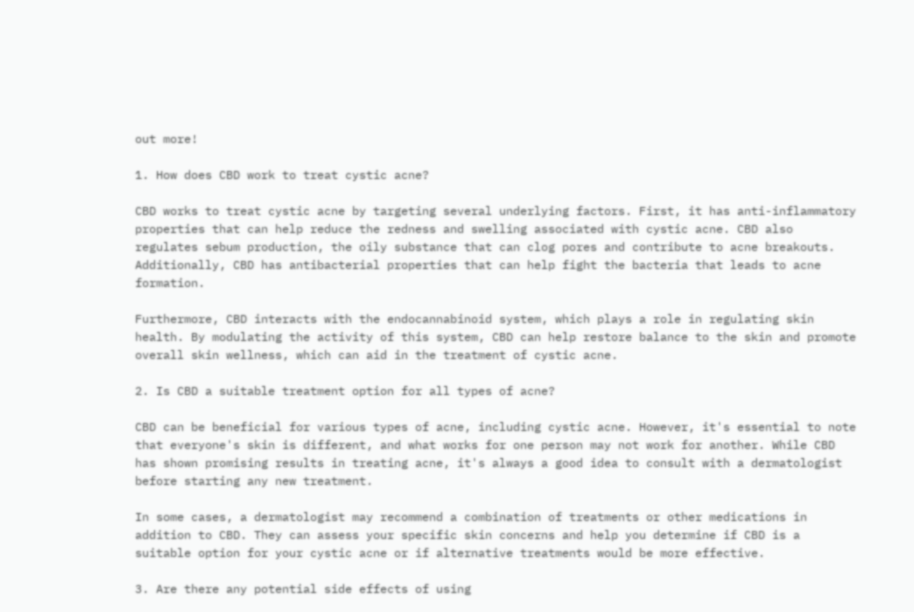out more!

1. How does CBD work to treat cystic acne?

CBD works to treat cystic acne by targeting several underlying factors. First, it has anti-inflammatory properties that can help reduce the redness and swelling associated with cystic acne. CBD also regulates sebum production, the oily substance that can clog pores and contribute to acne breakouts. Additionally, CBD has antibacterial properties that can help fight the bacteria that leads to acne formation.

Furthermore, CBD interacts with the endocannabinoid system, which plays a role in regulating skin health. By modulating the activity of this system, CBD can help restore balance to the skin and promote overall skin wellness, which can aid in the treatment of cystic acne.

2. Is CBD a suitable treatment option for all types of acne?

CBD can be beneficial for various types of acne, including cystic acne. However, it's essential to note that everyone's skin is different, and what works for one person may not work for another. While CBD has shown promising results in treating acne, it's always a good idea to consult with a dermatologist before starting any new treatment.

In some cases, a dermatologist may recommend a combination of treatments or other medications in addition to CBD. They can assess your specific skin concerns and help you determine if CBD is a suitable option for your cystic acne or if alternative treatments would be more effective.

3. Are there any potential side effects of using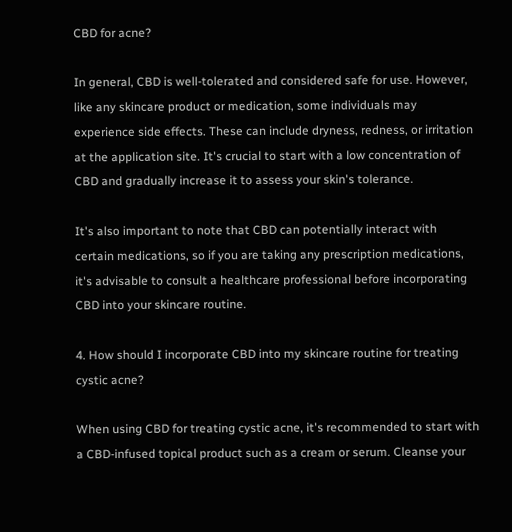CBD for acne?

In general, CBD is well-tolerated and considered safe for use. However, like any skincare product or medication, some individuals may experience side effects. These can include dryness, redness, or irritation at the application site. It's crucial to start with a low concentration of CBD and gradually increase it to assess your skin's tolerance.

It's also important to note that CBD can potentially interact with certain medications, so if you are taking any prescription medications, it's advisable to consult a healthcare professional before incorporating CBD into your skincare routine.

4. How should I incorporate CBD into my skincare routine for treating cystic acne?

When using CBD for treating cystic acne, it's recommended to start with a CBD-infused topical product such as a cream or serum. Cleanse your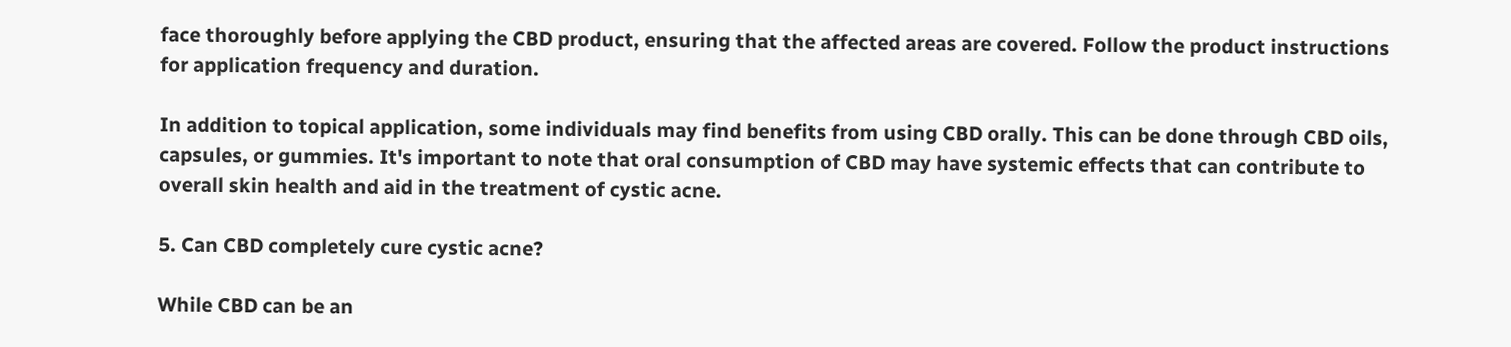face thoroughly before applying the CBD product, ensuring that the affected areas are covered. Follow the product instructions for application frequency and duration.

In addition to topical application, some individuals may find benefits from using CBD orally. This can be done through CBD oils, capsules, or gummies. It's important to note that oral consumption of CBD may have systemic effects that can contribute to overall skin health and aid in the treatment of cystic acne.

5. Can CBD completely cure cystic acne?

While CBD can be an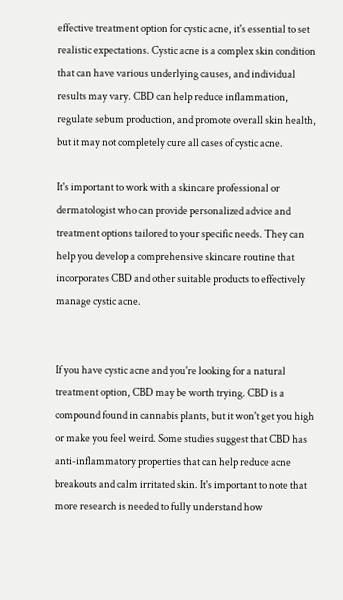effective treatment option for cystic acne, it's essential to set realistic expectations. Cystic acne is a complex skin condition that can have various underlying causes, and individual results may vary. CBD can help reduce inflammation, regulate sebum production, and promote overall skin health, but it may not completely cure all cases of cystic acne.

It's important to work with a skincare professional or dermatologist who can provide personalized advice and treatment options tailored to your specific needs. They can help you develop a comprehensive skincare routine that incorporates CBD and other suitable products to effectively manage cystic acne.


If you have cystic acne and you're looking for a natural treatment option, CBD may be worth trying. CBD is a compound found in cannabis plants, but it won't get you high or make you feel weird. Some studies suggest that CBD has anti-inflammatory properties that can help reduce acne breakouts and calm irritated skin. It's important to note that more research is needed to fully understand how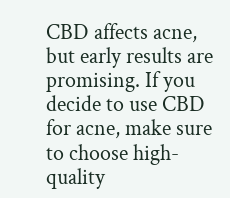CBD affects acne, but early results are promising. If you decide to use CBD for acne, make sure to choose high-quality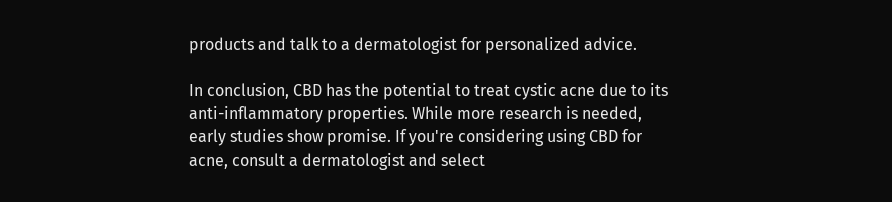products and talk to a dermatologist for personalized advice.

In conclusion, CBD has the potential to treat cystic acne due to its anti-inflammatory properties. While more research is needed, early studies show promise. If you're considering using CBD for acne, consult a dermatologist and select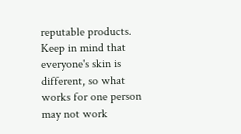reputable products. Keep in mind that everyone's skin is different, so what works for one person may not work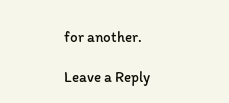for another.

Leave a Reply